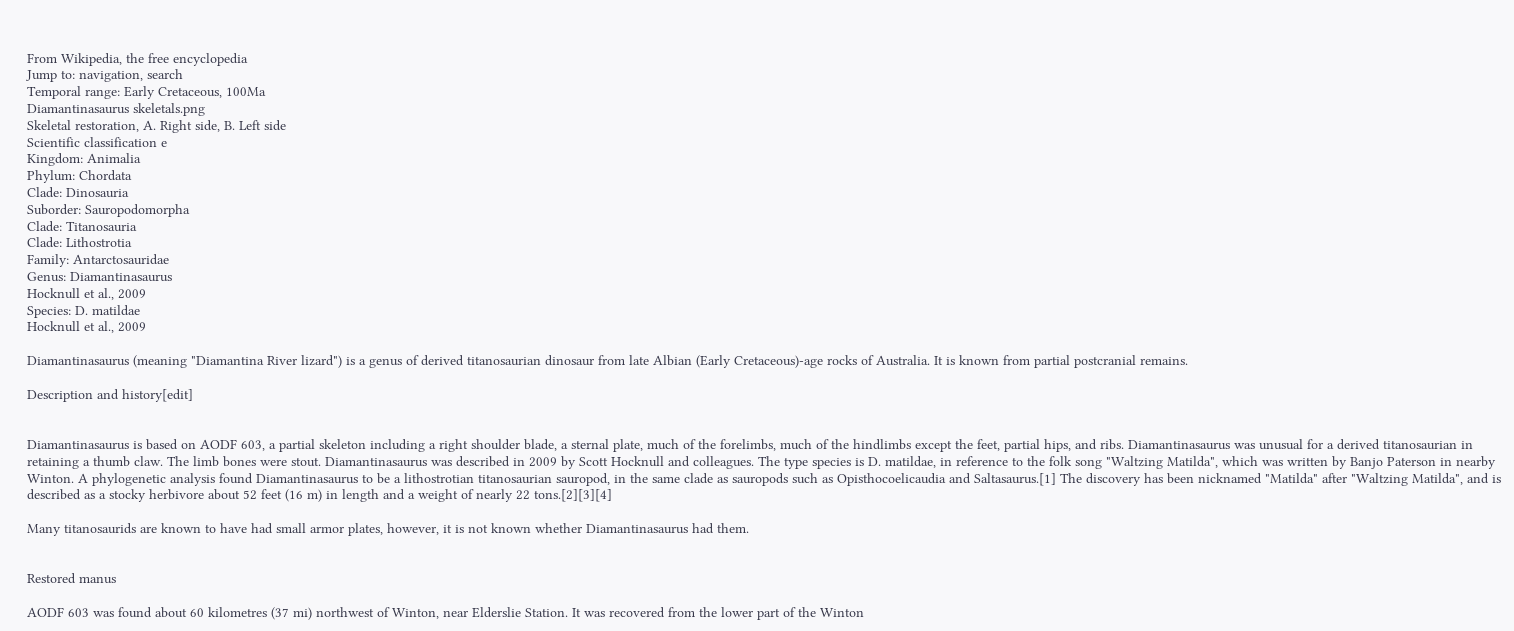From Wikipedia, the free encyclopedia
Jump to: navigation, search
Temporal range: Early Cretaceous, 100Ma
Diamantinasaurus skeletals.png
Skeletal restoration, A. Right side, B. Left side
Scientific classification e
Kingdom: Animalia
Phylum: Chordata
Clade: Dinosauria
Suborder: Sauropodomorpha
Clade: Titanosauria
Clade: Lithostrotia
Family: Antarctosauridae
Genus: Diamantinasaurus
Hocknull et al., 2009
Species: D. matildae
Hocknull et al., 2009

Diamantinasaurus (meaning "Diamantina River lizard") is a genus of derived titanosaurian dinosaur from late Albian (Early Cretaceous)-age rocks of Australia. It is known from partial postcranial remains.

Description and history[edit]


Diamantinasaurus is based on AODF 603, a partial skeleton including a right shoulder blade, a sternal plate, much of the forelimbs, much of the hindlimbs except the feet, partial hips, and ribs. Diamantinasaurus was unusual for a derived titanosaurian in retaining a thumb claw. The limb bones were stout. Diamantinasaurus was described in 2009 by Scott Hocknull and colleagues. The type species is D. matildae, in reference to the folk song "Waltzing Matilda", which was written by Banjo Paterson in nearby Winton. A phylogenetic analysis found Diamantinasaurus to be a lithostrotian titanosaurian sauropod, in the same clade as sauropods such as Opisthocoelicaudia and Saltasaurus.[1] The discovery has been nicknamed "Matilda" after "Waltzing Matilda", and is described as a stocky herbivore about 52 feet (16 m) in length and a weight of nearly 22 tons.[2][3][4]

Many titanosaurids are known to have had small armor plates, however, it is not known whether Diamantinasaurus had them.


Restored manus

AODF 603 was found about 60 kilometres (37 mi) northwest of Winton, near Elderslie Station. It was recovered from the lower part of the Winton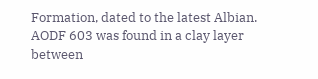Formation, dated to the latest Albian. AODF 603 was found in a clay layer between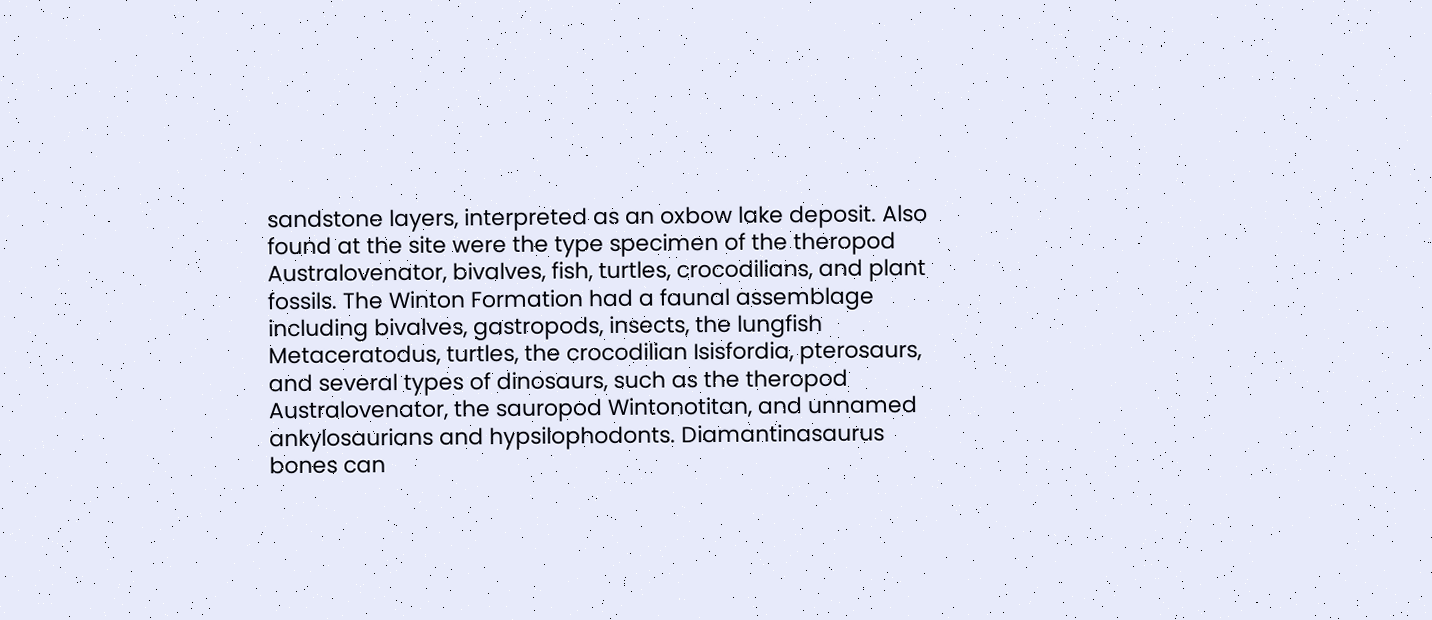sandstone layers, interpreted as an oxbow lake deposit. Also found at the site were the type specimen of the theropod Australovenator, bivalves, fish, turtles, crocodilians, and plant fossils. The Winton Formation had a faunal assemblage including bivalves, gastropods, insects, the lungfish Metaceratodus, turtles, the crocodilian Isisfordia, pterosaurs, and several types of dinosaurs, such as the theropod Australovenator, the sauropod Wintonotitan, and unnamed ankylosaurians and hypsilophodonts. Diamantinasaurus bones can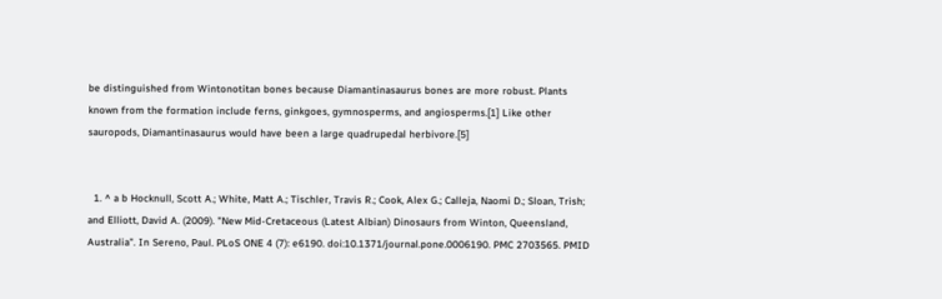be distinguished from Wintonotitan bones because Diamantinasaurus bones are more robust. Plants known from the formation include ferns, ginkgoes, gymnosperms, and angiosperms.[1] Like other sauropods, Diamantinasaurus would have been a large quadrupedal herbivore.[5]


  1. ^ a b Hocknull, Scott A.; White, Matt A.; Tischler, Travis R.; Cook, Alex G.; Calleja, Naomi D.; Sloan, Trish; and Elliott, David A. (2009). "New Mid-Cretaceous (Latest Albian) Dinosaurs from Winton, Queensland, Australia". In Sereno, Paul. PLoS ONE 4 (7): e6190. doi:10.1371/journal.pone.0006190. PMC 2703565. PMID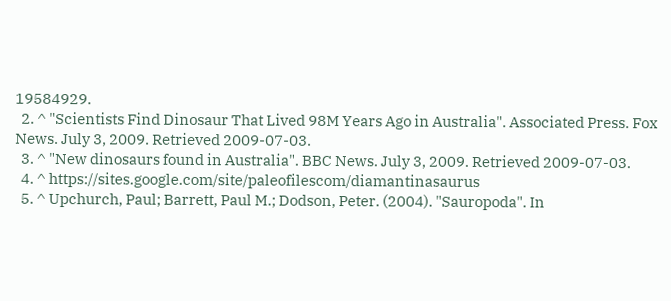19584929.
  2. ^ "Scientists Find Dinosaur That Lived 98M Years Ago in Australia". Associated Press. Fox News. July 3, 2009. Retrieved 2009-07-03.
  3. ^ "New dinosaurs found in Australia". BBC News. July 3, 2009. Retrieved 2009-07-03.
  4. ^ https://sites.google.com/site/paleofilescom/diamantinasaurus
  5. ^ Upchurch, Paul; Barrett, Paul M.; Dodson, Peter. (2004). "Sauropoda". In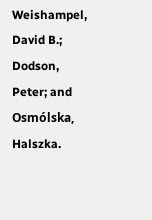Weishampel, David B.; Dodson, Peter; and Osmólska, Halszka.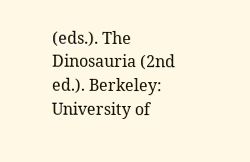(eds.). The Dinosauria (2nd ed.). Berkeley: University of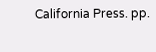California Press. pp.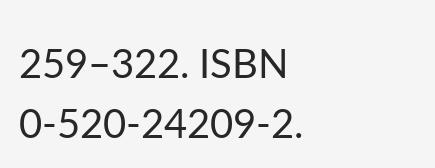259–322. ISBN 0-520-24209-2.